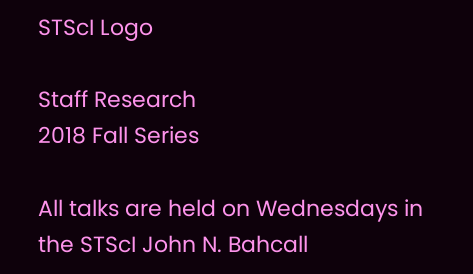STScI Logo

Staff Research
2018 Fall Series

All talks are held on Wednesdays in the STScI John N. Bahcall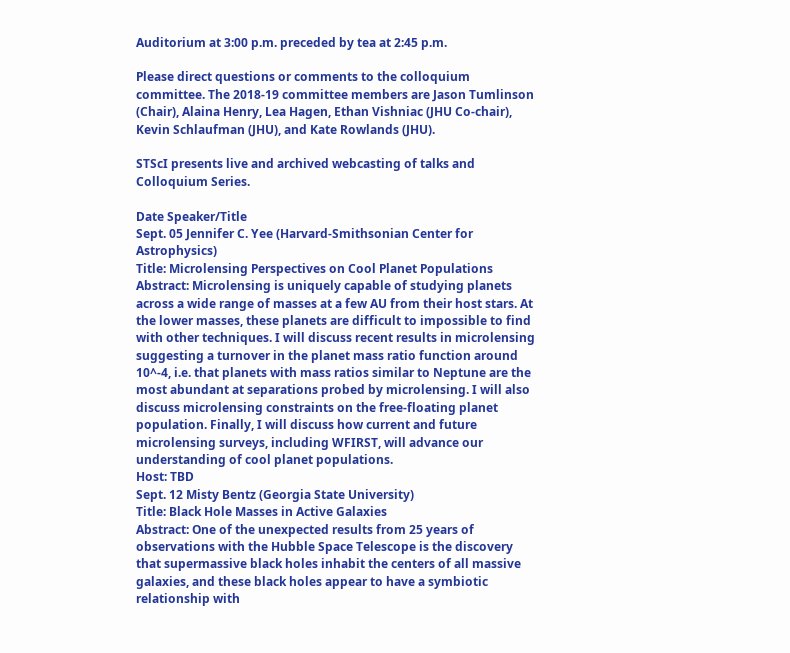Auditorium at 3:00 p.m. preceded by tea at 2:45 p.m.

Please direct questions or comments to the colloquium committee. The 2018-19 committee members are Jason Tumlinson (Chair), Alaina Henry, Lea Hagen, Ethan Vishniac (JHU Co-chair), Kevin Schlaufman (JHU), and Kate Rowlands (JHU).

STScI presents live and archived webcasting of talks and Colloquium Series.

Date Speaker/Title
Sept. 05 Jennifer C. Yee (Harvard-Smithsonian Center for Astrophysics)
Title: Microlensing Perspectives on Cool Planet Populations
Abstract: Microlensing is uniquely capable of studying planets across a wide range of masses at a few AU from their host stars. At the lower masses, these planets are difficult to impossible to find with other techniques. I will discuss recent results in microlensing suggesting a turnover in the planet mass ratio function around 10^-4, i.e. that planets with mass ratios similar to Neptune are the most abundant at separations probed by microlensing. I will also discuss microlensing constraints on the free-floating planet population. Finally, I will discuss how current and future microlensing surveys, including WFIRST, will advance our understanding of cool planet populations.
Host: TBD
Sept. 12 Misty Bentz (Georgia State University)
Title: Black Hole Masses in Active Galaxies
Abstract: One of the unexpected results from 25 years of observations with the Hubble Space Telescope is the discovery that supermassive black holes inhabit the centers of all massive galaxies, and these black holes appear to have a symbiotic relationship with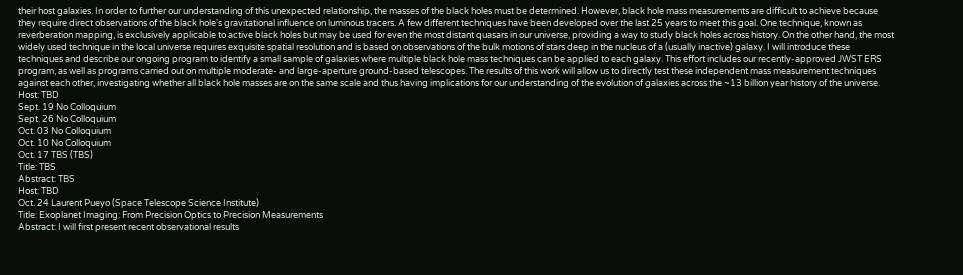their host galaxies. In order to further our understanding of this unexpected relationship, the masses of the black holes must be determined. However, black hole mass measurements are difficult to achieve because they require direct observations of the black hole's gravitational influence on luminous tracers. A few different techniques have been developed over the last 25 years to meet this goal. One technique, known as reverberation mapping, is exclusively applicable to active black holes but may be used for even the most distant quasars in our universe, providing a way to study black holes across history. On the other hand, the most widely used technique in the local universe requires exquisite spatial resolution and is based on observations of the bulk motions of stars deep in the nucleus of a (usually inactive) galaxy. I will introduce these techniques and describe our ongoing program to identify a small sample of galaxies where multiple black hole mass techniques can be applied to each galaxy. This effort includes our recently-approved JWST ERS program, as well as programs carried out on multiple moderate- and large-aperture ground-based telescopes. The results of this work will allow us to directly test these independent mass measurement techniques against each other, investigating whether all black hole masses are on the same scale and thus having implications for our understanding of the evolution of galaxies across the ~13 billion year history of the universe.
Host: TBD
Sept. 19 No Colloquium
Sept. 26 No Colloquium
Oct. 03 No Colloquium
Oct. 10 No Colloquium
Oct. 17 TBS (TBS)
Title: TBS
Abstract: TBS
Host: TBD
Oct. 24 Laurent Pueyo (Space Telescope Science Institute)
Title: Exoplanet Imaging: From Precision Optics to Precision Measurements
Abstract: I will first present recent observational results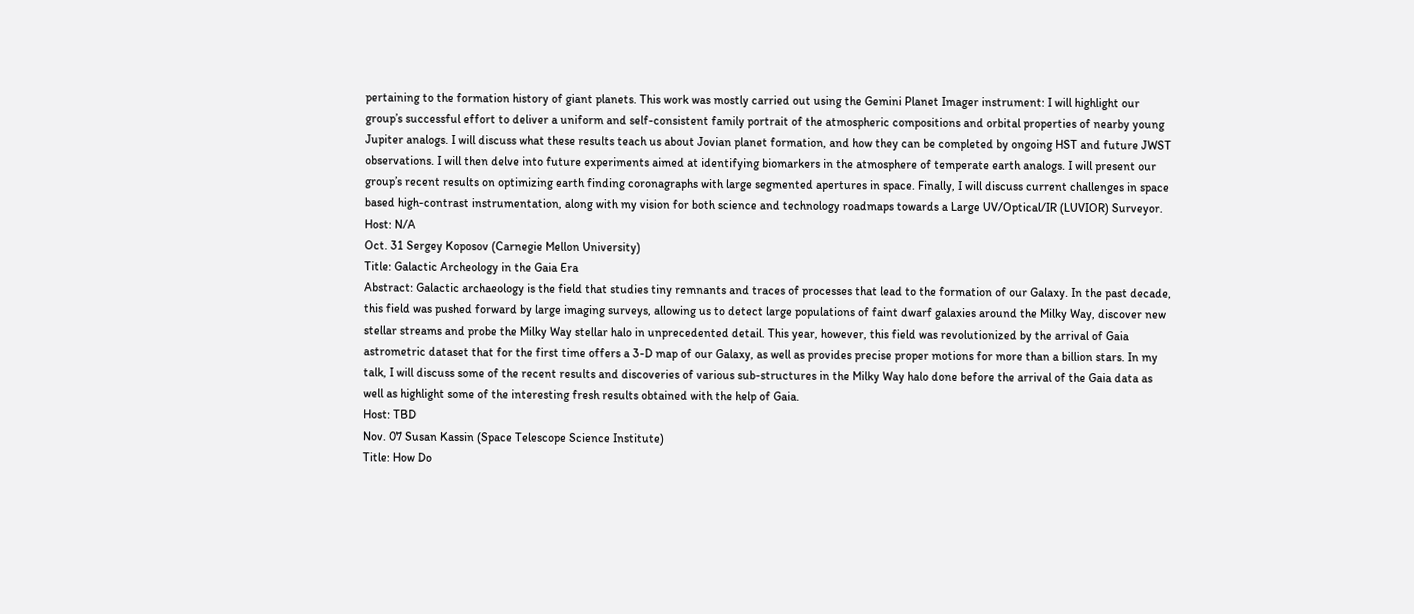pertaining to the formation history of giant planets. This work was mostly carried out using the Gemini Planet Imager instrument: I will highlight our group’s successful effort to deliver a uniform and self-consistent family portrait of the atmospheric compositions and orbital properties of nearby young Jupiter analogs. I will discuss what these results teach us about Jovian planet formation, and how they can be completed by ongoing HST and future JWST observations. I will then delve into future experiments aimed at identifying biomarkers in the atmosphere of temperate earth analogs. I will present our group’s recent results on optimizing earth finding coronagraphs with large segmented apertures in space. Finally, I will discuss current challenges in space based high-contrast instrumentation, along with my vision for both science and technology roadmaps towards a Large UV/Optical/IR (LUVIOR) Surveyor.
Host: N/A
Oct. 31 Sergey Koposov (Carnegie Mellon University)
Title: Galactic Archeology in the Gaia Era
Abstract: Galactic archaeology is the field that studies tiny remnants and traces of processes that lead to the formation of our Galaxy. In the past decade, this field was pushed forward by large imaging surveys, allowing us to detect large populations of faint dwarf galaxies around the Milky Way, discover new stellar streams and probe the Milky Way stellar halo in unprecedented detail. This year, however, this field was revolutionized by the arrival of Gaia astrometric dataset that for the first time offers a 3-D map of our Galaxy, as well as provides precise proper motions for more than a billion stars. In my talk, I will discuss some of the recent results and discoveries of various sub-structures in the Milky Way halo done before the arrival of the Gaia data as well as highlight some of the interesting fresh results obtained with the help of Gaia.
Host: TBD
Nov. 07 Susan Kassin (Space Telescope Science Institute)
Title: How Do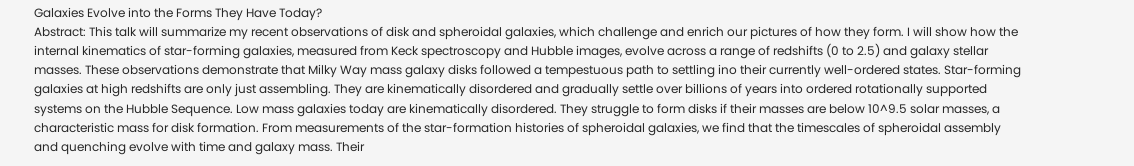Galaxies Evolve into the Forms They Have Today?
Abstract: This talk will summarize my recent observations of disk and spheroidal galaxies, which challenge and enrich our pictures of how they form. I will show how the internal kinematics of star-forming galaxies, measured from Keck spectroscopy and Hubble images, evolve across a range of redshifts (0 to 2.5) and galaxy stellar masses. These observations demonstrate that Milky Way mass galaxy disks followed a tempestuous path to settling ino their currently well-ordered states. Star-forming galaxies at high redshifts are only just assembling. They are kinematically disordered and gradually settle over billions of years into ordered rotationally supported systems on the Hubble Sequence. Low mass galaxies today are kinematically disordered. They struggle to form disks if their masses are below 10^9.5 solar masses, a characteristic mass for disk formation. From measurements of the star-formation histories of spheroidal galaxies, we find that the timescales of spheroidal assembly and quenching evolve with time and galaxy mass. Their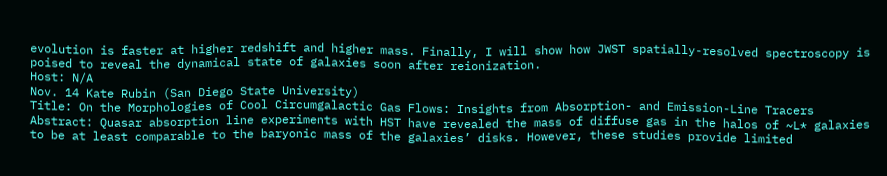evolution is faster at higher redshift and higher mass. Finally, I will show how JWST spatially-resolved spectroscopy is poised to reveal the dynamical state of galaxies soon after reionization.
Host: N/A
Nov. 14 Kate Rubin (San Diego State University)
Title: On the Morphologies of Cool Circumgalactic Gas Flows: Insights from Absorption- and Emission-Line Tracers
Abstract: Quasar absorption line experiments with HST have revealed the mass of diffuse gas in the halos of ~L* galaxies to be at least comparable to the baryonic mass of the galaxies’ disks. However, these studies provide limited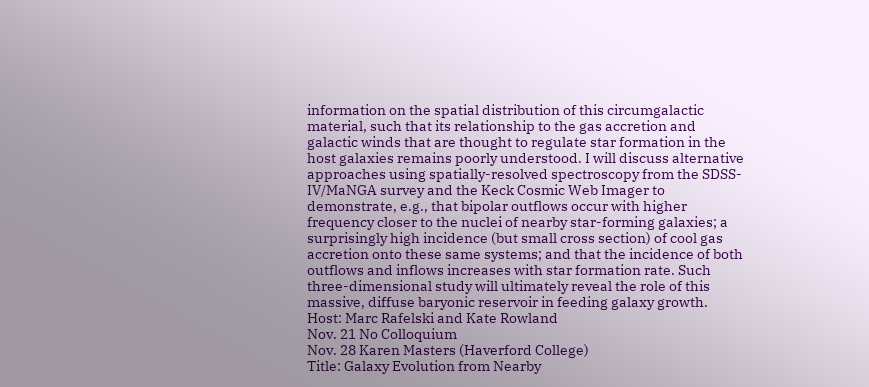information on the spatial distribution of this circumgalactic material, such that its relationship to the gas accretion and galactic winds that are thought to regulate star formation in the host galaxies remains poorly understood. I will discuss alternative approaches using spatially-resolved spectroscopy from the SDSS-IV/MaNGA survey and the Keck Cosmic Web Imager to demonstrate, e.g., that bipolar outflows occur with higher frequency closer to the nuclei of nearby star-forming galaxies; a surprisingly high incidence (but small cross section) of cool gas accretion onto these same systems; and that the incidence of both outflows and inflows increases with star formation rate. Such three-dimensional study will ultimately reveal the role of this massive, diffuse baryonic reservoir in feeding galaxy growth.
Host: Marc Rafelski and Kate Rowland
Nov. 21 No Colloquium
Nov. 28 Karen Masters (Haverford College)
Title: Galaxy Evolution from Nearby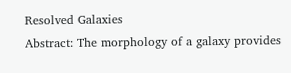Resolved Galaxies
Abstract: The morphology of a galaxy provides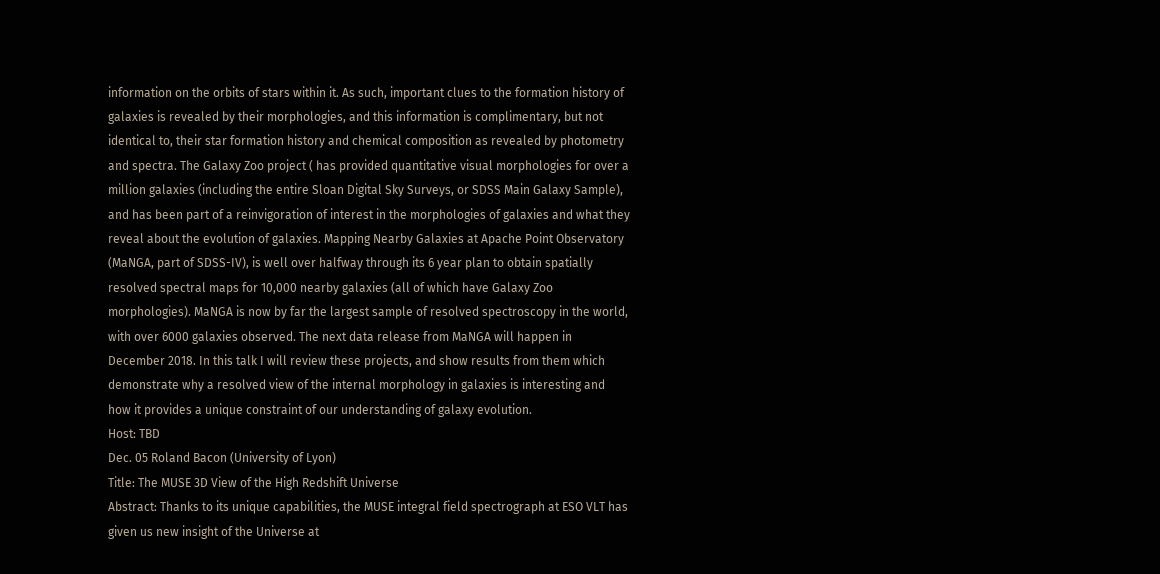information on the orbits of stars within it. As such, important clues to the formation history of galaxies is revealed by their morphologies, and this information is complimentary, but not identical to, their star formation history and chemical composition as revealed by photometry and spectra. The Galaxy Zoo project ( has provided quantitative visual morphologies for over a million galaxies (including the entire Sloan Digital Sky Surveys, or SDSS Main Galaxy Sample), and has been part of a reinvigoration of interest in the morphologies of galaxies and what they reveal about the evolution of galaxies. Mapping Nearby Galaxies at Apache Point Observatory (MaNGA, part of SDSS-IV), is well over halfway through its 6 year plan to obtain spatially resolved spectral maps for 10,000 nearby galaxies (all of which have Galaxy Zoo morphologies). MaNGA is now by far the largest sample of resolved spectroscopy in the world, with over 6000 galaxies observed. The next data release from MaNGA will happen in December 2018. In this talk I will review these projects, and show results from them which demonstrate why a resolved view of the internal morphology in galaxies is interesting and how it provides a unique constraint of our understanding of galaxy evolution.
Host: TBD
Dec. 05 Roland Bacon (University of Lyon)
Title: The MUSE 3D View of the High Redshift Universe
Abstract: Thanks to its unique capabilities, the MUSE integral field spectrograph at ESO VLT has given us new insight of the Universe at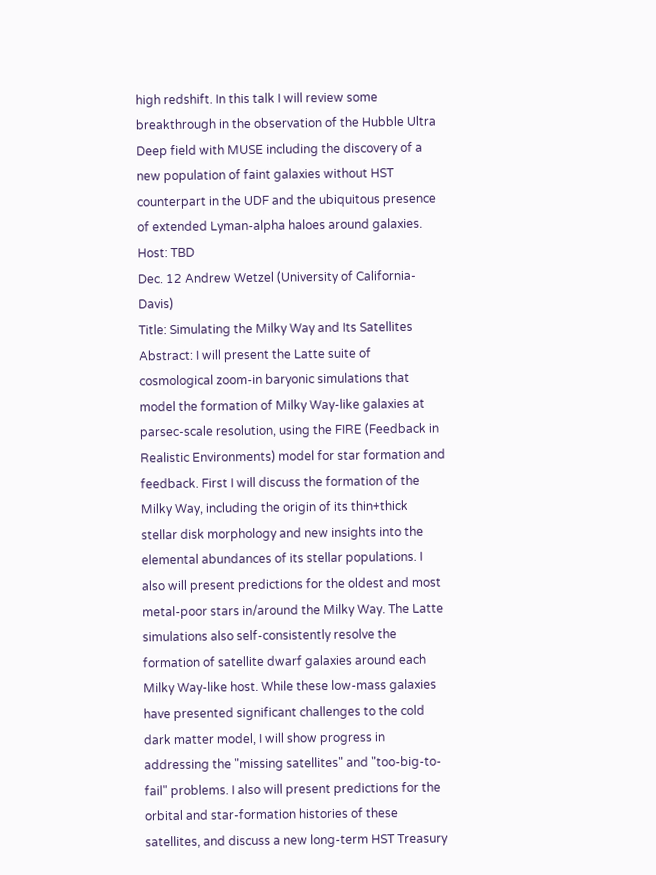high redshift. In this talk I will review some breakthrough in the observation of the Hubble Ultra Deep field with MUSE including the discovery of a new population of faint galaxies without HST counterpart in the UDF and the ubiquitous presence of extended Lyman-alpha haloes around galaxies.
Host: TBD
Dec. 12 Andrew Wetzel (University of California-Davis)
Title: Simulating the Milky Way and Its Satellites
Abstract: I will present the Latte suite of cosmological zoom-in baryonic simulations that model the formation of Milky Way-like galaxies at parsec-scale resolution, using the FIRE (Feedback in Realistic Environments) model for star formation and feedback. First I will discuss the formation of the Milky Way, including the origin of its thin+thick stellar disk morphology and new insights into the elemental abundances of its stellar populations. I also will present predictions for the oldest and most metal-poor stars in/around the Milky Way. The Latte simulations also self-consistently resolve the formation of satellite dwarf galaxies around each Milky Way-like host. While these low-mass galaxies have presented significant challenges to the cold dark matter model, I will show progress in addressing the "missing satellites" and "too-big-to-fail" problems. I also will present predictions for the orbital and star-formation histories of these satellites, and discuss a new long-term HST Treasury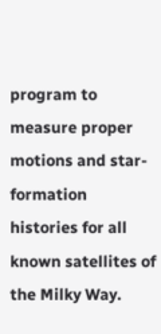program to measure proper motions and star-formation histories for all known satellites of the Milky Way.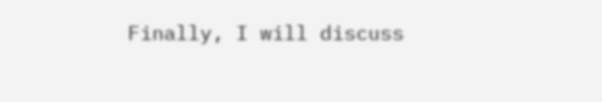Finally, I will discuss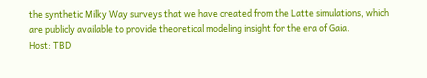the synthetic Milky Way surveys that we have created from the Latte simulations, which are publicly available to provide theoretical modeling insight for the era of Gaia.
Host: TBD